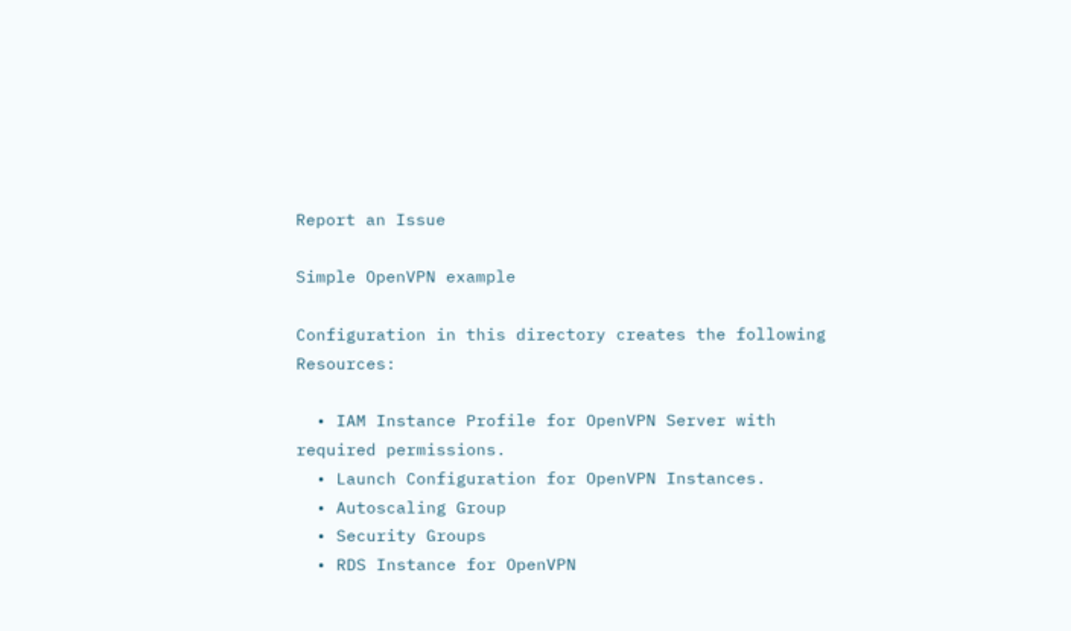Report an Issue

Simple OpenVPN example

Configuration in this directory creates the following Resources:

  • IAM Instance Profile for OpenVPN Server with required permissions.
  • Launch Configuration for OpenVPN Instances.
  • Autoscaling Group
  • Security Groups
  • RDS Instance for OpenVPN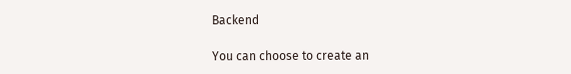Backend

You can choose to create an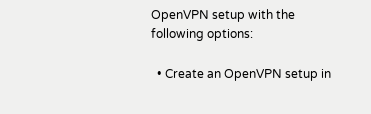OpenVPN setup with the following options:

  • Create an OpenVPN setup in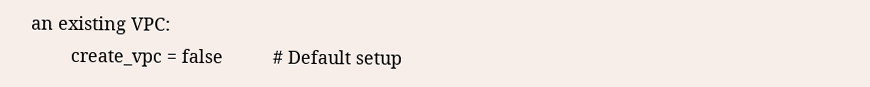an existing VPC:
        create_vpc = false          # Default setup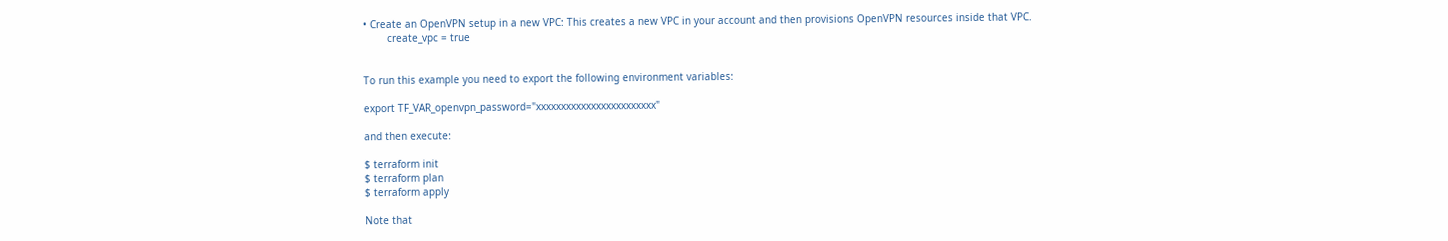• Create an OpenVPN setup in a new VPC: This creates a new VPC in your account and then provisions OpenVPN resources inside that VPC.
        create_vpc = true


To run this example you need to export the following environment variables:

export TF_VAR_openvpn_password="xxxxxxxxxxxxxxxxxxxxxxxx"

and then execute:

$ terraform init
$ terraform plan
$ terraform apply

Note that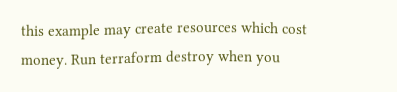this example may create resources which cost money. Run terraform destroy when you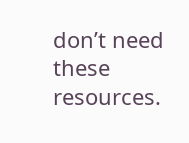don’t need these resources.